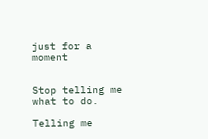just for a moment


Stop telling me what to do.

Telling me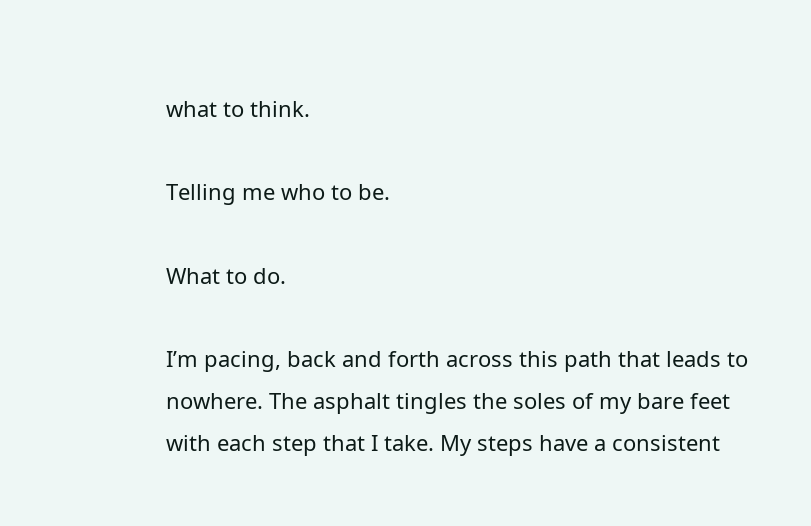what to think.

Telling me who to be.

What to do.

I’m pacing, back and forth across this path that leads to nowhere. The asphalt tingles the soles of my bare feet with each step that I take. My steps have a consistent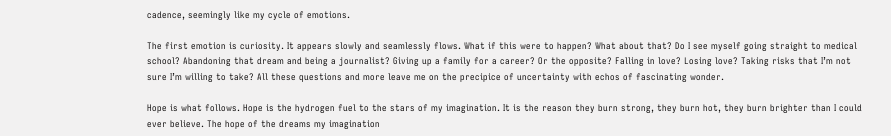cadence, seemingly like my cycle of emotions.

The first emotion is curiosity. It appears slowly and seamlessly flows. What if this were to happen? What about that? Do I see myself going straight to medical school? Abandoning that dream and being a journalist? Giving up a family for a career? Or the opposite? Falling in love? Losing love? Taking risks that I’m not sure I’m willing to take? All these questions and more leave me on the precipice of uncertainty with echos of fascinating wonder.

Hope is what follows. Hope is the hydrogen fuel to the stars of my imagination. It is the reason they burn strong, they burn hot, they burn brighter than I could ever believe. The hope of the dreams my imagination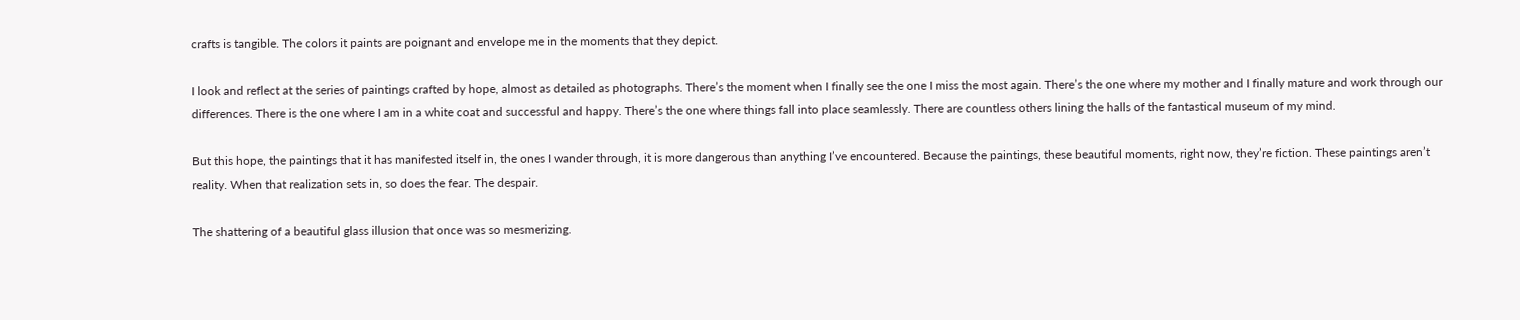crafts is tangible. The colors it paints are poignant and envelope me in the moments that they depict.

I look and reflect at the series of paintings crafted by hope, almost as detailed as photographs. There’s the moment when I finally see the one I miss the most again. There’s the one where my mother and I finally mature and work through our differences. There is the one where I am in a white coat and successful and happy. There’s the one where things fall into place seamlessly. There are countless others lining the halls of the fantastical museum of my mind.

But this hope, the paintings that it has manifested itself in, the ones I wander through, it is more dangerous than anything I’ve encountered. Because the paintings, these beautiful moments, right now, they’re fiction. These paintings aren’t reality. When that realization sets in, so does the fear. The despair.

The shattering of a beautiful glass illusion that once was so mesmerizing.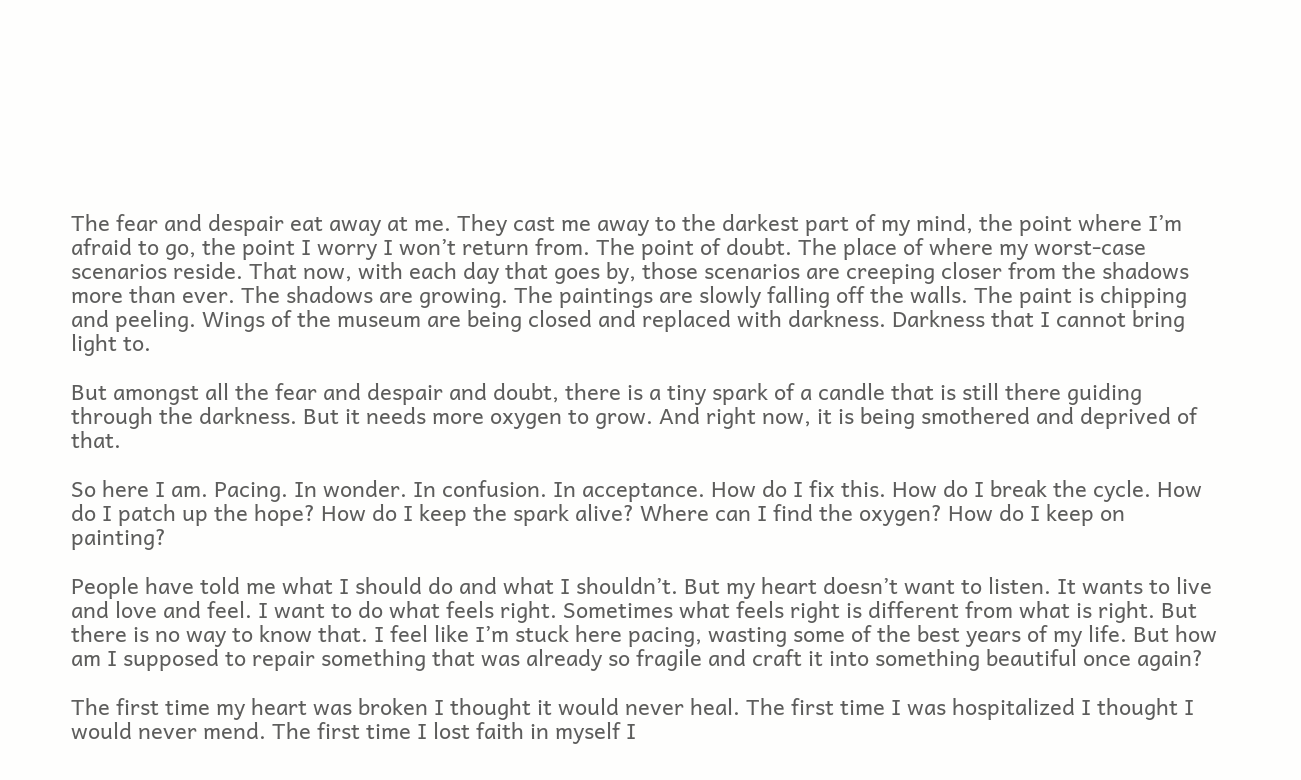The fear and despair eat away at me. They cast me away to the darkest part of my mind, the point where I’m afraid to go, the point I worry I won’t return from. The point of doubt. The place of where my worst-case scenarios reside. That now, with each day that goes by, those scenarios are creeping closer from the shadows more than ever. The shadows are growing. The paintings are slowly falling off the walls. The paint is chipping and peeling. Wings of the museum are being closed and replaced with darkness. Darkness that I cannot bring light to.

But amongst all the fear and despair and doubt, there is a tiny spark of a candle that is still there guiding through the darkness. But it needs more oxygen to grow. And right now, it is being smothered and deprived of that.

So here I am. Pacing. In wonder. In confusion. In acceptance. How do I fix this. How do I break the cycle. How do I patch up the hope? How do I keep the spark alive? Where can I find the oxygen? How do I keep on painting?

People have told me what I should do and what I shouldn’t. But my heart doesn’t want to listen. It wants to live and love and feel. I want to do what feels right. Sometimes what feels right is different from what is right. But there is no way to know that. I feel like I’m stuck here pacing, wasting some of the best years of my life. But how am I supposed to repair something that was already so fragile and craft it into something beautiful once again?

The first time my heart was broken I thought it would never heal. The first time I was hospitalized I thought I would never mend. The first time I lost faith in myself I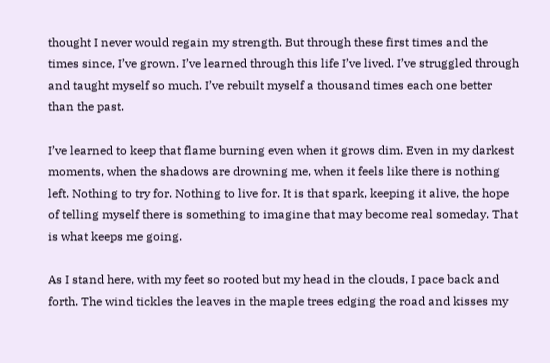thought I never would regain my strength. But through these first times and the times since, I’ve grown. I’ve learned through this life I’ve lived. I’ve struggled through and taught myself so much. I’ve rebuilt myself a thousand times each one better than the past.

I’ve learned to keep that flame burning even when it grows dim. Even in my darkest moments, when the shadows are drowning me, when it feels like there is nothing left. Nothing to try for. Nothing to live for. It is that spark, keeping it alive, the hope of telling myself there is something to imagine that may become real someday. That is what keeps me going.

As I stand here, with my feet so rooted but my head in the clouds, I pace back and forth. The wind tickles the leaves in the maple trees edging the road and kisses my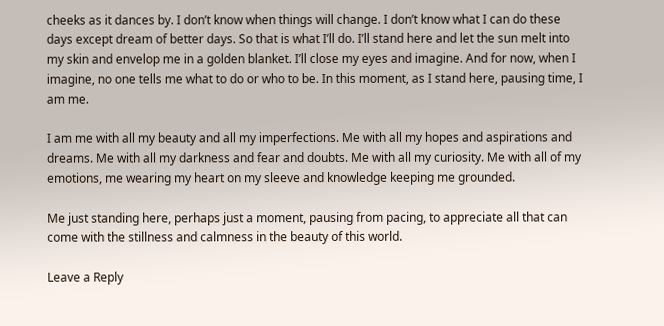cheeks as it dances by. I don’t know when things will change. I don’t know what I can do these days except dream of better days. So that is what I’ll do. I’ll stand here and let the sun melt into my skin and envelop me in a golden blanket. I’ll close my eyes and imagine. And for now, when I imagine, no one tells me what to do or who to be. In this moment, as I stand here, pausing time, I am me.

I am me with all my beauty and all my imperfections. Me with all my hopes and aspirations and dreams. Me with all my darkness and fear and doubts. Me with all my curiosity. Me with all of my emotions, me wearing my heart on my sleeve and knowledge keeping me grounded.

Me just standing here, perhaps just a moment, pausing from pacing, to appreciate all that can come with the stillness and calmness in the beauty of this world.

Leave a Reply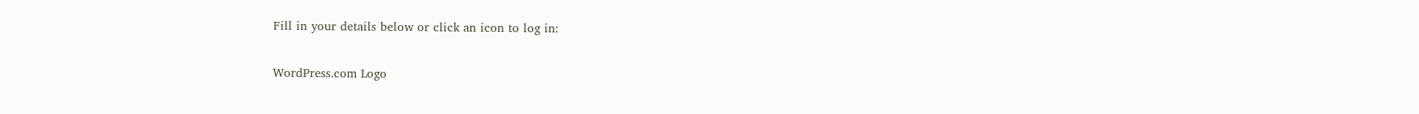Fill in your details below or click an icon to log in:

WordPress.com Logo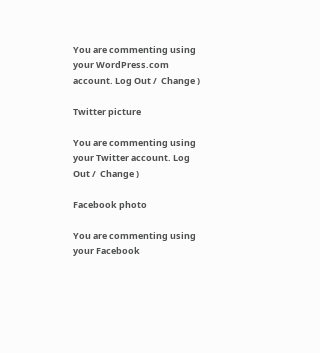You are commenting using your WordPress.com account. Log Out /  Change )

Twitter picture

You are commenting using your Twitter account. Log Out /  Change )

Facebook photo

You are commenting using your Facebook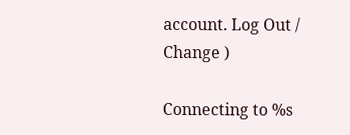account. Log Out /  Change )

Connecting to %s